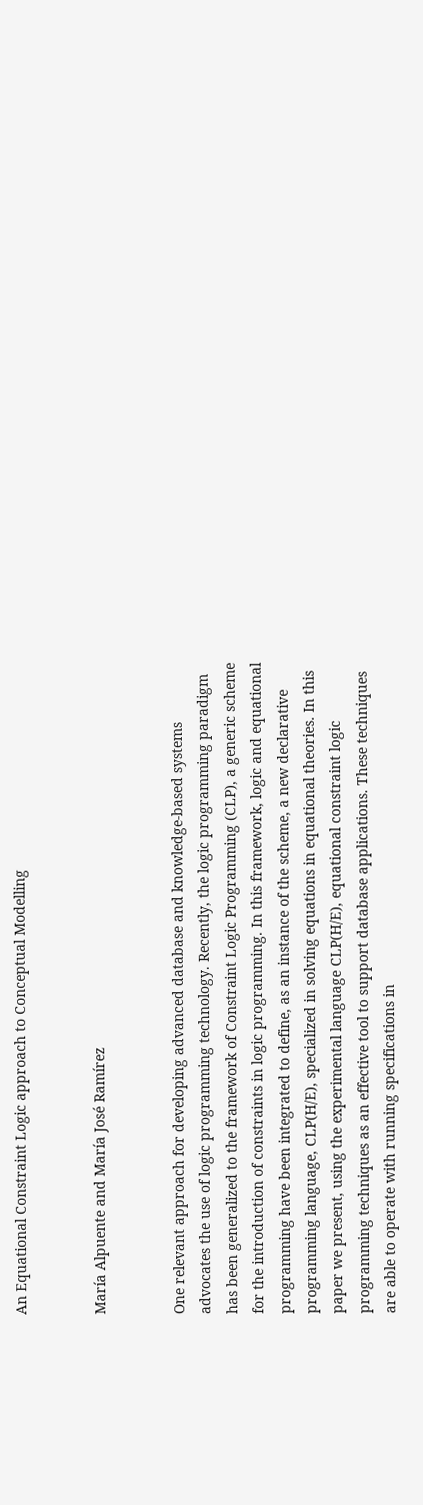An Equational Constraint Logic approach to Conceptual Modelling


María Alpuente and María José Ramírez


One relevant approach for developing advanced database and knowledge-based systems advocates the use of logic programming technology. Recently, the logic programming paradigm has been generalized to the framework of Constraint Logic Programming (CLP), a generic scheme for the introduction of constraints in logic programming. In this framework, logic and equational programming have been integrated to define, as an instance of the scheme, a new declarative programming language, CLP(H/E), specialized in solving equations in equational theories. In this paper we present, using the experimental language CLP(H/E), equational constraint logic programming techniques as an effective tool to support database applications. These techniques are able to operate with running specifications in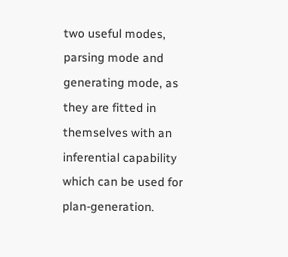two useful modes, parsing mode and generating mode, as they are fitted in themselves with an inferential capability which can be used for plan-generation.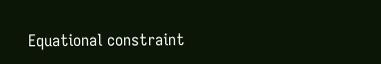Equational constraint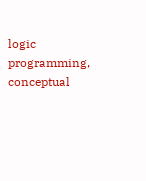logic programming, conceptual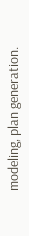modeling, plan generation.